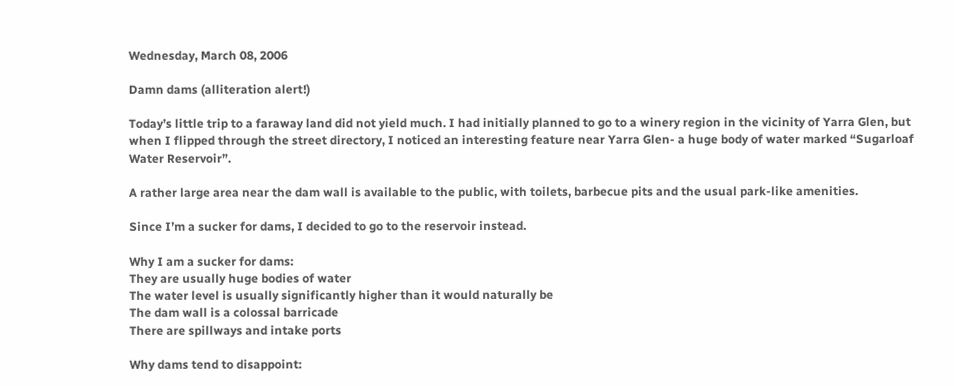Wednesday, March 08, 2006

Damn dams (alliteration alert!)

Today’s little trip to a faraway land did not yield much. I had initially planned to go to a winery region in the vicinity of Yarra Glen, but when I flipped through the street directory, I noticed an interesting feature near Yarra Glen- a huge body of water marked “Sugarloaf Water Reservoir”.

A rather large area near the dam wall is available to the public, with toilets, barbecue pits and the usual park-like amenities.

Since I’m a sucker for dams, I decided to go to the reservoir instead.

Why I am a sucker for dams:
They are usually huge bodies of water
The water level is usually significantly higher than it would naturally be
The dam wall is a colossal barricade
There are spillways and intake ports

Why dams tend to disappoint: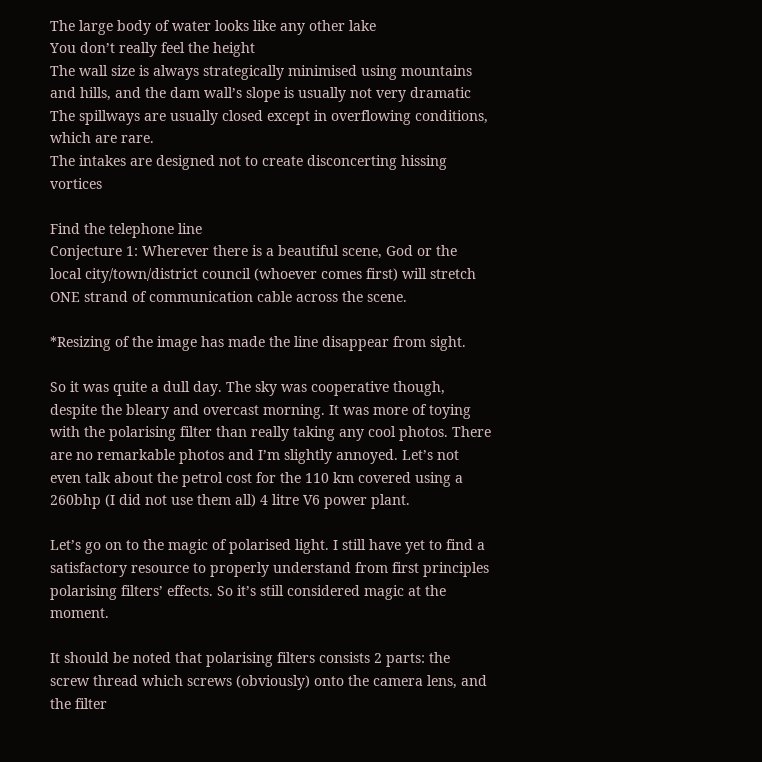The large body of water looks like any other lake
You don’t really feel the height
The wall size is always strategically minimised using mountains and hills, and the dam wall’s slope is usually not very dramatic
The spillways are usually closed except in overflowing conditions, which are rare.
The intakes are designed not to create disconcerting hissing vortices

Find the telephone line
Conjecture 1: Wherever there is a beautiful scene, God or the local city/town/district council (whoever comes first) will stretch ONE strand of communication cable across the scene.

*Resizing of the image has made the line disappear from sight.

So it was quite a dull day. The sky was cooperative though, despite the bleary and overcast morning. It was more of toying with the polarising filter than really taking any cool photos. There are no remarkable photos and I’m slightly annoyed. Let’s not even talk about the petrol cost for the 110 km covered using a 260bhp (I did not use them all) 4 litre V6 power plant.

Let’s go on to the magic of polarised light. I still have yet to find a satisfactory resource to properly understand from first principles polarising filters’ effects. So it’s still considered magic at the moment.

It should be noted that polarising filters consists 2 parts: the screw thread which screws (obviously) onto the camera lens, and the filter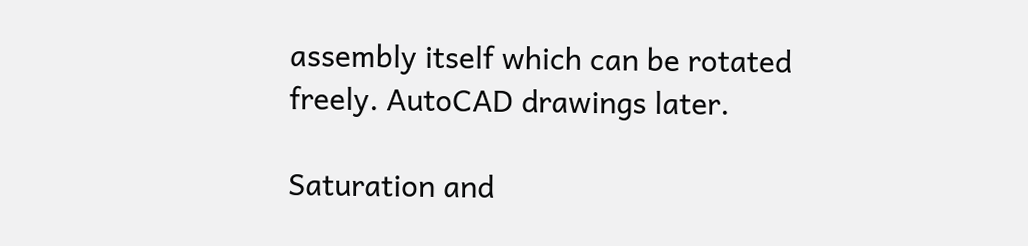assembly itself which can be rotated freely. AutoCAD drawings later.

Saturation and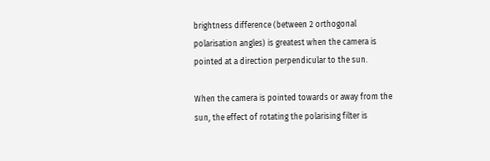brightness difference (between 2 orthogonal polarisation angles) is greatest when the camera is pointed at a direction perpendicular to the sun.

When the camera is pointed towards or away from the sun, the effect of rotating the polarising filter is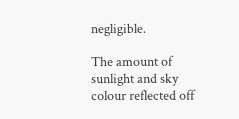negligible.

The amount of sunlight and sky colour reflected off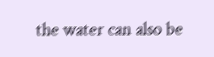the water can also be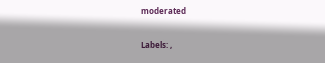moderated

Labels: ,